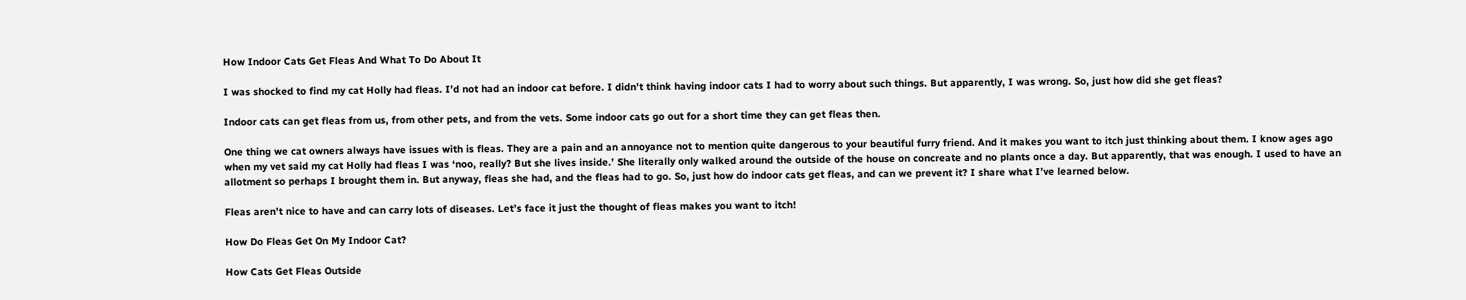How Indoor Cats Get Fleas And What To Do About It

I was shocked to find my cat Holly had fleas. I’d not had an indoor cat before. I didn’t think having indoor cats I had to worry about such things. But apparently, I was wrong. So, just how did she get fleas?

Indoor cats can get fleas from us, from other pets, and from the vets. Some indoor cats go out for a short time they can get fleas then.

One thing we cat owners always have issues with is fleas. They are a pain and an annoyance not to mention quite dangerous to your beautiful furry friend. And it makes you want to itch just thinking about them. I know ages ago when my vet said my cat Holly had fleas I was ‘noo, really? But she lives inside.’ She literally only walked around the outside of the house on concreate and no plants once a day. But apparently, that was enough. I used to have an allotment so perhaps I brought them in. But anyway, fleas she had, and the fleas had to go. So, just how do indoor cats get fleas, and can we prevent it? I share what I’ve learned below.

Fleas aren’t nice to have and can carry lots of diseases. Let’s face it just the thought of fleas makes you want to itch!

How Do Fleas Get On My Indoor Cat?

How Cats Get Fleas Outside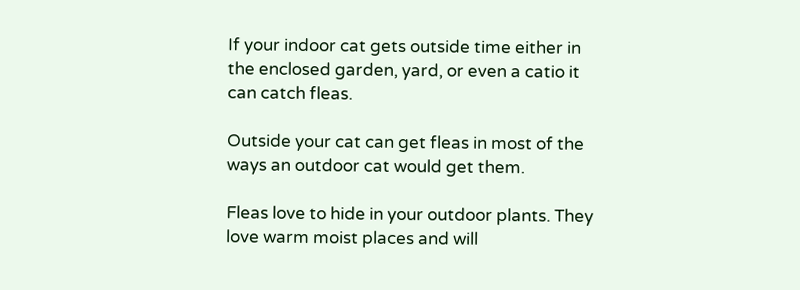If your indoor cat gets outside time either in the enclosed garden, yard, or even a catio it can catch fleas.

Outside your cat can get fleas in most of the ways an outdoor cat would get them.

Fleas love to hide in your outdoor plants. They love warm moist places and will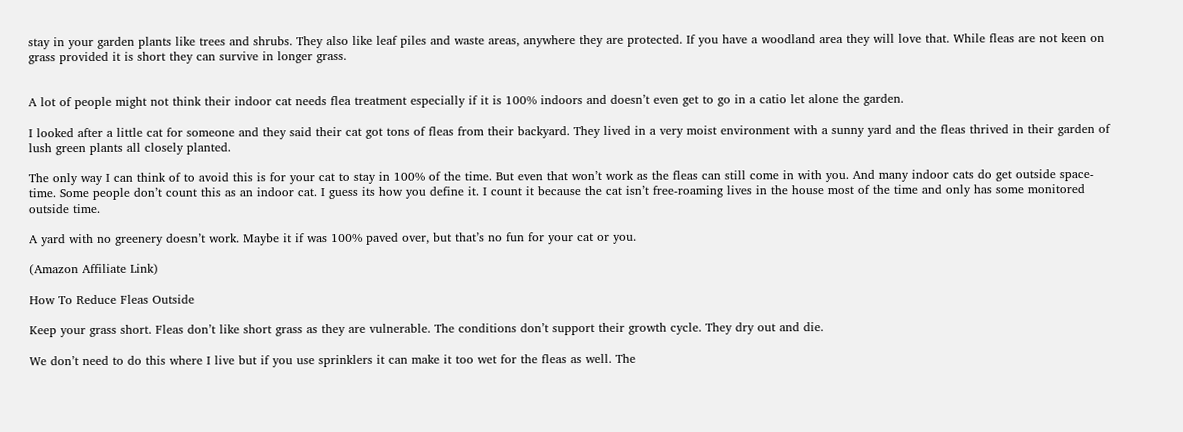stay in your garden plants like trees and shrubs. They also like leaf piles and waste areas, anywhere they are protected. If you have a woodland area they will love that. While fleas are not keen on grass provided it is short they can survive in longer grass.


A lot of people might not think their indoor cat needs flea treatment especially if it is 100% indoors and doesn’t even get to go in a catio let alone the garden.

I looked after a little cat for someone and they said their cat got tons of fleas from their backyard. They lived in a very moist environment with a sunny yard and the fleas thrived in their garden of lush green plants all closely planted.

The only way I can think of to avoid this is for your cat to stay in 100% of the time. But even that won’t work as the fleas can still come in with you. And many indoor cats do get outside space-time. Some people don’t count this as an indoor cat. I guess its how you define it. I count it because the cat isn’t free-roaming lives in the house most of the time and only has some monitored outside time.

A yard with no greenery doesn’t work. Maybe it if was 100% paved over, but that’s no fun for your cat or you.

(Amazon Affiliate Link)

How To Reduce Fleas Outside

Keep your grass short. Fleas don’t like short grass as they are vulnerable. The conditions don’t support their growth cycle. They dry out and die.

We don’t need to do this where I live but if you use sprinklers it can make it too wet for the fleas as well. The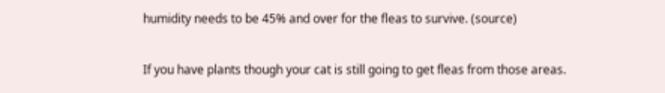humidity needs to be 45% and over for the fleas to survive. (source)

If you have plants though your cat is still going to get fleas from those areas.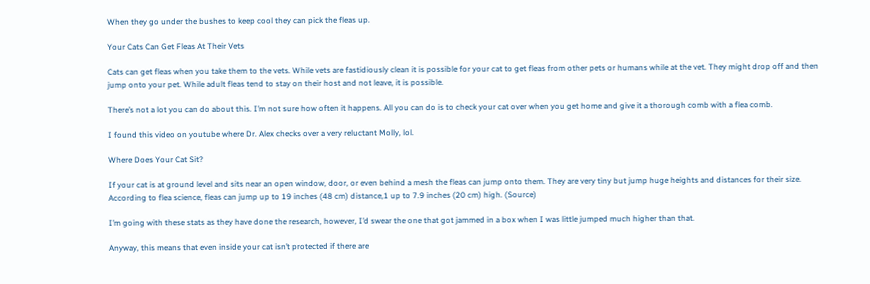When they go under the bushes to keep cool they can pick the fleas up.

Your Cats Can Get Fleas At Their Vets

Cats can get fleas when you take them to the vets. While vets are fastidiously clean it is possible for your cat to get fleas from other pets or humans while at the vet. They might drop off and then jump onto your pet. While adult fleas tend to stay on their host and not leave, it is possible.

There’s not a lot you can do about this. I’m not sure how often it happens. All you can do is to check your cat over when you get home and give it a thorough comb with a flea comb.

I found this video on youtube where Dr. Alex checks over a very reluctant Molly, lol.

Where Does Your Cat Sit?

If your cat is at ground level and sits near an open window, door, or even behind a mesh the fleas can jump onto them. They are very tiny but jump huge heights and distances for their size. According to flea science, fleas can jump up to 19 inches (48 cm) distance,1 up to 7.9 inches (20 cm) high. (Source)

I’m going with these stats as they have done the research, however, I’d swear the one that got jammed in a box when I was little jumped much higher than that.

Anyway, this means that even inside your cat isn’t protected if there are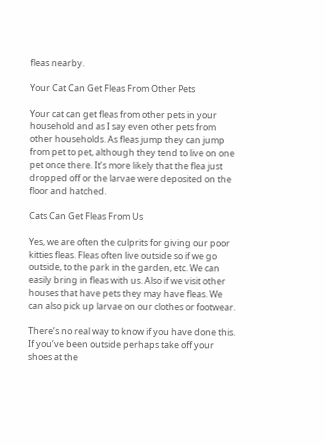fleas nearby.

Your Cat Can Get Fleas From Other Pets

Your cat can get fleas from other pets in your household and as I say even other pets from other households. As fleas jump they can jump from pet to pet, although they tend to live on one pet once there. It’s more likely that the flea just dropped off or the larvae were deposited on the floor and hatched.

Cats Can Get Fleas From Us

Yes, we are often the culprits for giving our poor kitties fleas. Fleas often live outside so if we go outside, to the park in the garden, etc. We can easily bring in fleas with us. Also if we visit other houses that have pets they may have fleas. We can also pick up larvae on our clothes or footwear.

There’s no real way to know if you have done this. If you’ve been outside perhaps take off your shoes at the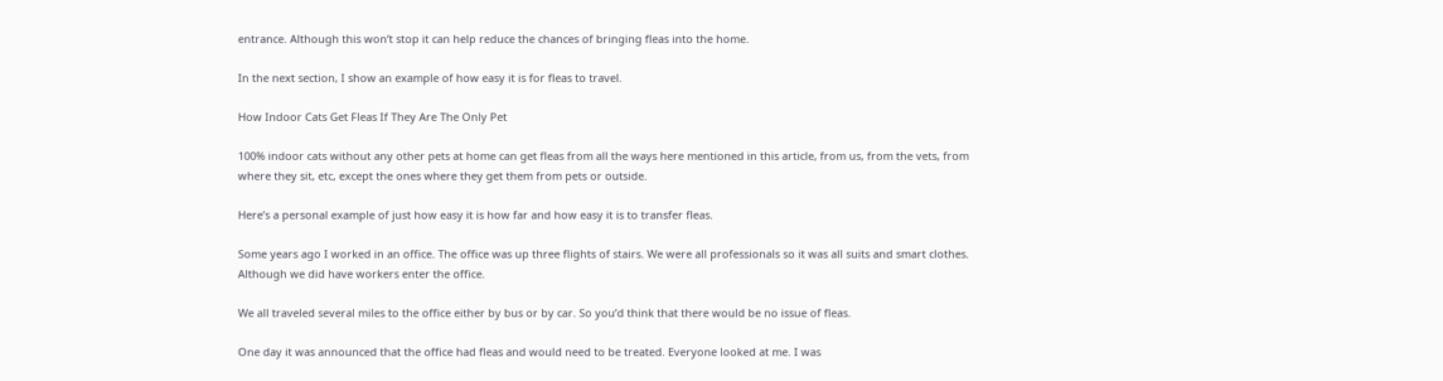entrance. Although this won’t stop it can help reduce the chances of bringing fleas into the home.

In the next section, I show an example of how easy it is for fleas to travel.

How Indoor Cats Get Fleas If They Are The Only Pet

100% indoor cats without any other pets at home can get fleas from all the ways here mentioned in this article, from us, from the vets, from where they sit, etc, except the ones where they get them from pets or outside.

Here’s a personal example of just how easy it is how far and how easy it is to transfer fleas.

Some years ago I worked in an office. The office was up three flights of stairs. We were all professionals so it was all suits and smart clothes. Although we did have workers enter the office.

We all traveled several miles to the office either by bus or by car. So you’d think that there would be no issue of fleas.

One day it was announced that the office had fleas and would need to be treated. Everyone looked at me. I was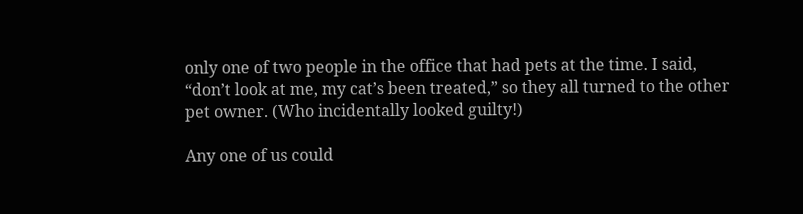only one of two people in the office that had pets at the time. I said, “don’t look at me, my cat’s been treated,” so they all turned to the other pet owner. (Who incidentally looked guilty!)

Any one of us could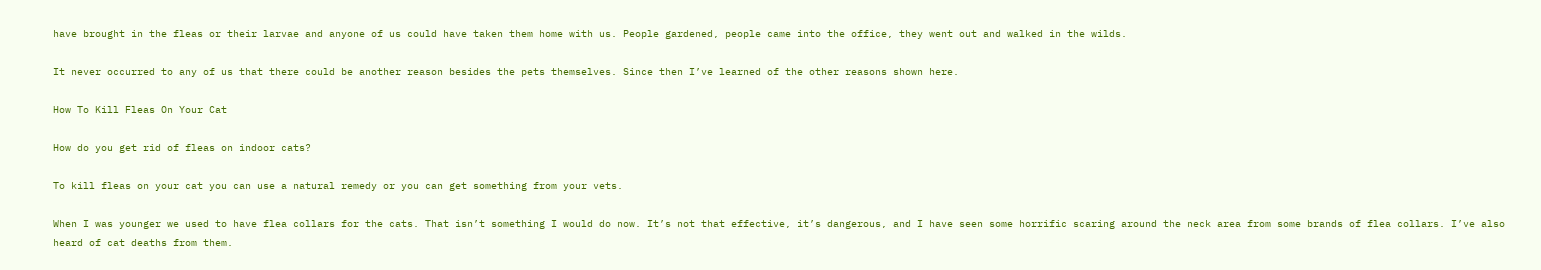have brought in the fleas or their larvae and anyone of us could have taken them home with us. People gardened, people came into the office, they went out and walked in the wilds.

It never occurred to any of us that there could be another reason besides the pets themselves. Since then I’ve learned of the other reasons shown here.

How To Kill Fleas On Your Cat

How do you get rid of fleas on indoor cats?

To kill fleas on your cat you can use a natural remedy or you can get something from your vets.

When I was younger we used to have flea collars for the cats. That isn’t something I would do now. It’s not that effective, it’s dangerous, and I have seen some horrific scaring around the neck area from some brands of flea collars. I’ve also heard of cat deaths from them.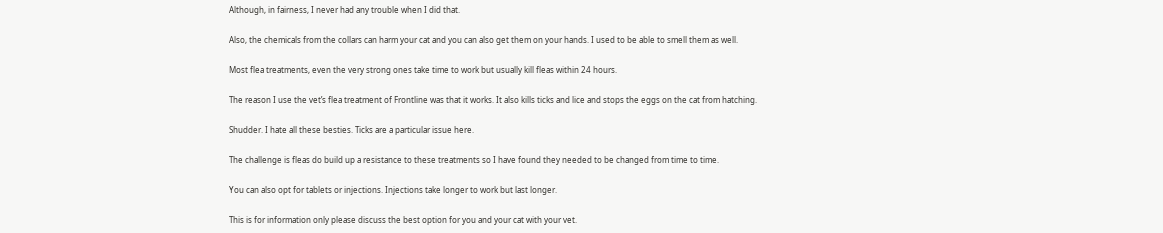Although, in fairness, I never had any trouble when I did that.

Also, the chemicals from the collars can harm your cat and you can also get them on your hands. I used to be able to smell them as well.

Most flea treatments, even the very strong ones take time to work but usually kill fleas within 24 hours.

The reason I use the vet’s flea treatment of Frontline was that it works. It also kills ticks and lice and stops the eggs on the cat from hatching.

Shudder. I hate all these besties. Ticks are a particular issue here.

The challenge is fleas do build up a resistance to these treatments so I have found they needed to be changed from time to time.

You can also opt for tablets or injections. Injections take longer to work but last longer.

This is for information only please discuss the best option for you and your cat with your vet.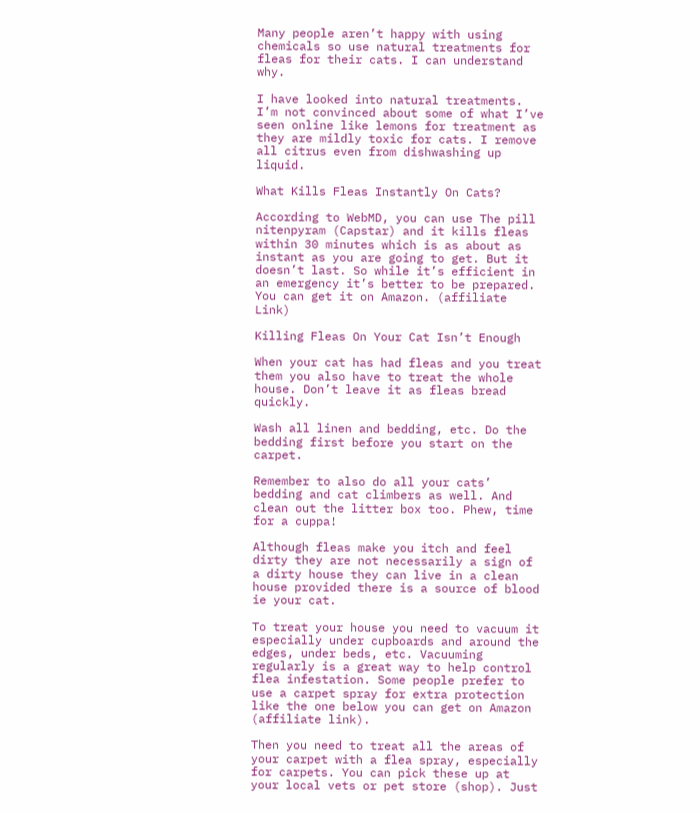Many people aren’t happy with using chemicals so use natural treatments for fleas for their cats. I can understand why.

I have looked into natural treatments. I’m not convinced about some of what I’ve seen online like lemons for treatment as they are mildly toxic for cats. I remove all citrus even from dishwashing up liquid.

What Kills Fleas Instantly On Cats?

According to WebMD, you can use The pill nitenpyram (Capstar) and it kills fleas within 30 minutes which is as about as instant as you are going to get. But it doesn’t last. So while it’s efficient in an emergency it’s better to be prepared. You can get it on Amazon. (affiliate Link)

Killing Fleas On Your Cat Isn’t Enough

When your cat has had fleas and you treat them you also have to treat the whole house. Don’t leave it as fleas bread quickly.

Wash all linen and bedding, etc. Do the bedding first before you start on the carpet.

Remember to also do all your cats’ bedding and cat climbers as well. And clean out the litter box too. Phew, time for a cuppa!

Although fleas make you itch and feel dirty they are not necessarily a sign of a dirty house they can live in a clean house provided there is a source of blood ie your cat.

To treat your house you need to vacuum it especially under cupboards and around the edges, under beds, etc. Vacuuming regularly is a great way to help control flea infestation. Some people prefer to use a carpet spray for extra protection like the one below you can get on Amazon (affiliate link).

Then you need to treat all the areas of your carpet with a flea spray, especially for carpets. You can pick these up at your local vets or pet store (shop). Just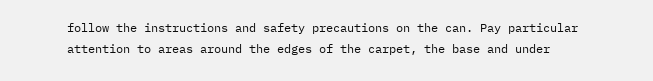follow the instructions and safety precautions on the can. Pay particular attention to areas around the edges of the carpet, the base and under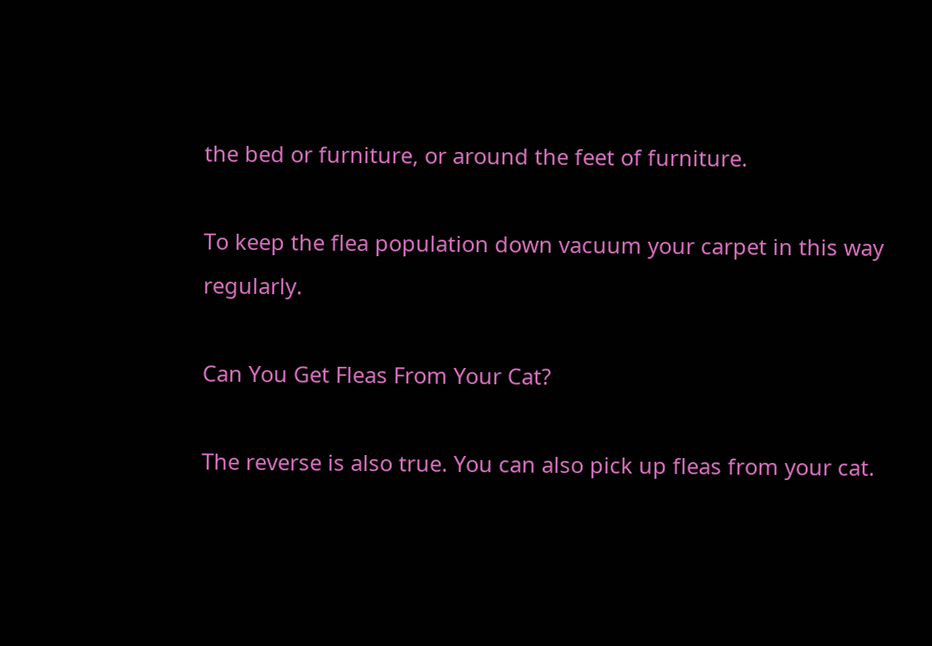the bed or furniture, or around the feet of furniture.

To keep the flea population down vacuum your carpet in this way regularly.

Can You Get Fleas From Your Cat?

The reverse is also true. You can also pick up fleas from your cat.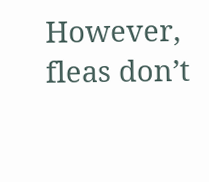However, fleas don’t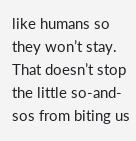like humans so they won’t stay. That doesn’t stop the little so-and-sos from biting us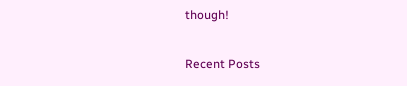though!

Recent Posts